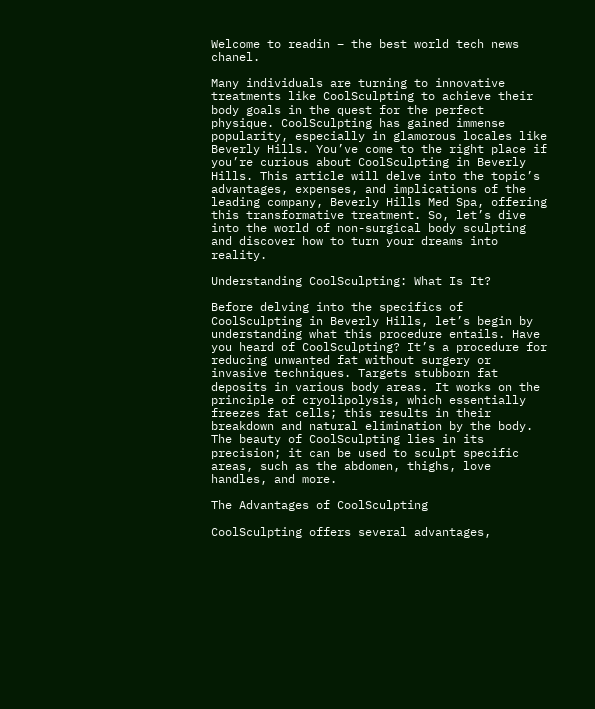Welcome to readin – the best world tech news chanel.

Many individuals are turning to innovative treatments like CoolSculpting to achieve their body goals in the quest for the perfect physique. CoolSculpting has gained immense popularity, especially in glamorous locales like Beverly Hills. You’ve come to the right place if you’re curious about CoolSculpting in Beverly Hills. This article will delve into the topic’s advantages, expenses, and implications of the leading company, Beverly Hills Med Spa, offering this transformative treatment. So, let’s dive into the world of non-surgical body sculpting and discover how to turn your dreams into reality.

Understanding CoolSculpting: What Is It?

Before delving into the specifics of CoolSculpting in Beverly Hills, let’s begin by understanding what this procedure entails. Have you heard of CoolSculpting? It’s a procedure for reducing unwanted fat without surgery or invasive techniques. Targets stubborn fat deposits in various body areas. It works on the principle of cryolipolysis, which essentially freezes fat cells; this results in their breakdown and natural elimination by the body. The beauty of CoolSculpting lies in its precision; it can be used to sculpt specific areas, such as the abdomen, thighs, love handles, and more.

The Advantages of CoolSculpting

CoolSculpting offers several advantages,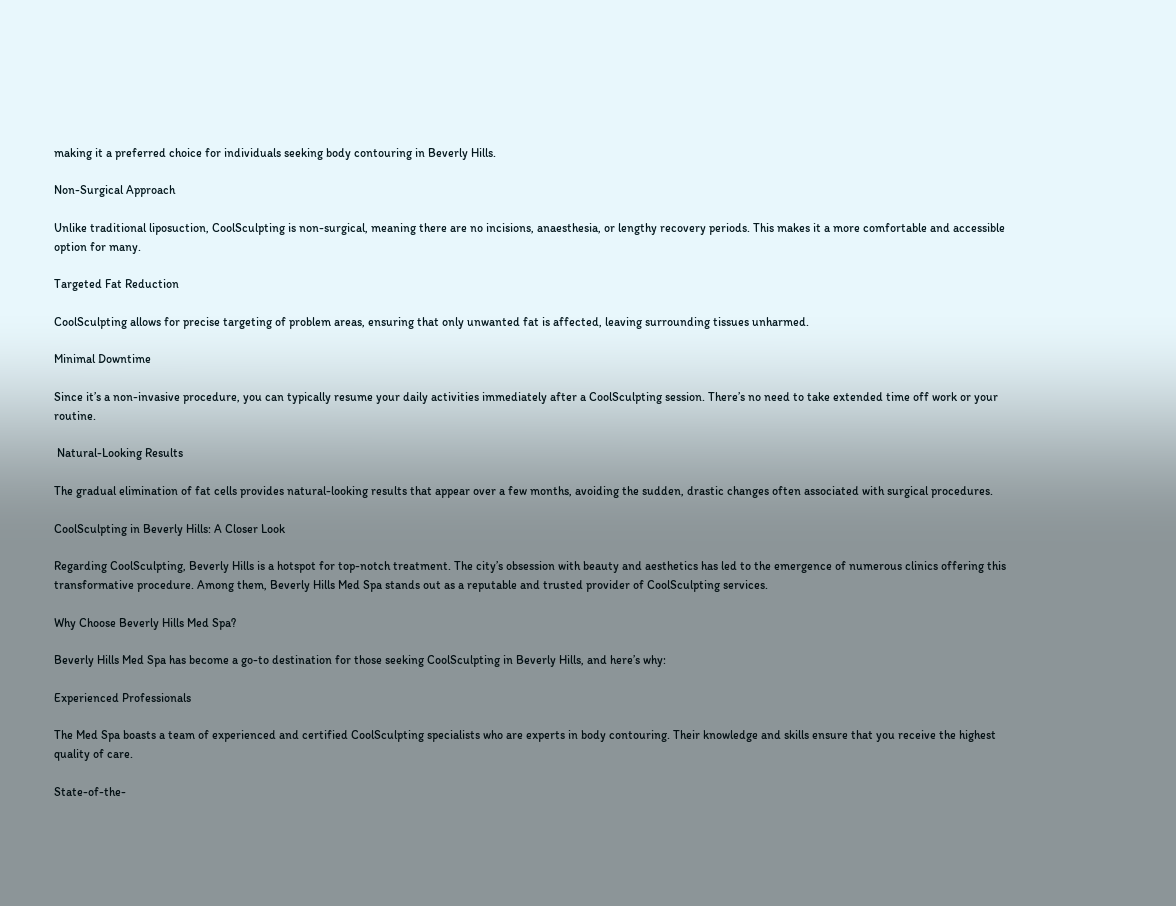making it a preferred choice for individuals seeking body contouring in Beverly Hills.

Non-Surgical Approach

Unlike traditional liposuction, CoolSculpting is non-surgical, meaning there are no incisions, anaesthesia, or lengthy recovery periods. This makes it a more comfortable and accessible option for many.

Targeted Fat Reduction

CoolSculpting allows for precise targeting of problem areas, ensuring that only unwanted fat is affected, leaving surrounding tissues unharmed.

Minimal Downtime

Since it’s a non-invasive procedure, you can typically resume your daily activities immediately after a CoolSculpting session. There’s no need to take extended time off work or your routine.

 Natural-Looking Results

The gradual elimination of fat cells provides natural-looking results that appear over a few months, avoiding the sudden, drastic changes often associated with surgical procedures.

CoolSculpting in Beverly Hills: A Closer Look

Regarding CoolSculpting, Beverly Hills is a hotspot for top-notch treatment. The city’s obsession with beauty and aesthetics has led to the emergence of numerous clinics offering this transformative procedure. Among them, Beverly Hills Med Spa stands out as a reputable and trusted provider of CoolSculpting services.

Why Choose Beverly Hills Med Spa?

Beverly Hills Med Spa has become a go-to destination for those seeking CoolSculpting in Beverly Hills, and here’s why:

Experienced Professionals

The Med Spa boasts a team of experienced and certified CoolSculpting specialists who are experts in body contouring. Their knowledge and skills ensure that you receive the highest quality of care.

State-of-the-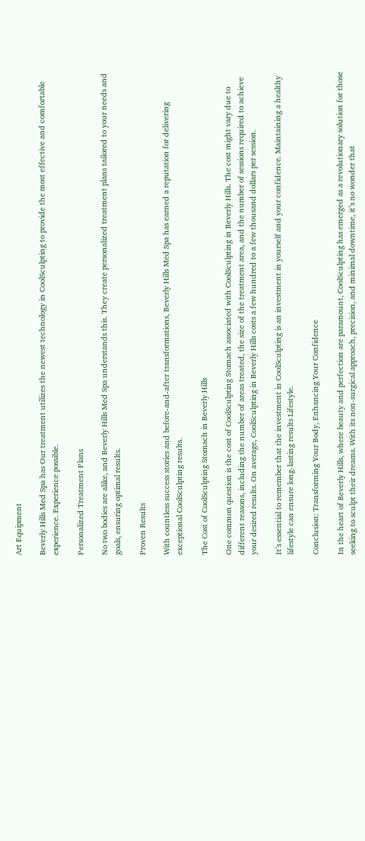Art Equipment

Beverly Hills Med Spa has Our treatment utilizes the newest technology in CoolSculpting to provide the most effective and comfortable experience. Experience possible.

Personalized Treatment Plans

No two bodies are alike, and Beverly Hills Med Spa understands this. They create personalized treatment plans tailored to your needs and goals, ensuring optimal results.

Proven Results

With countless success stories and before-and-after transformations, Beverly Hills Med Spa has earned a reputation for delivering exceptional CoolSculpting results.

The Cost of CoolSculpting Stomach in Beverly Hills

One common question is the cost of CoolSculpting Stomach associated with CoolSculpting in Beverly Hills. The cost might vary due to different reasons, including the number of areas treated, the size of the treatment area, and the number of sessions required to achieve your desired results. On average, CoolSculpting in Beverly Hills costs a few hundred to a few thousand dollars per session.

It’s essential to remember that the investment in CoolSculpting is an investment in yourself and your confidence. Maintaining a healthy lifestyle can ensure long-lasting results Lifestyle.

Conclusion: Transforming Your Body, Enhancing Your Confidence

In the heart of Beverly Hills, where beauty and perfection are paramount, CoolSculpting has emerged as a revolutionary solution for those seeking to sculpt their dreams. With its non-surgical approach, precision, and minimal downtime, it’s no wonder that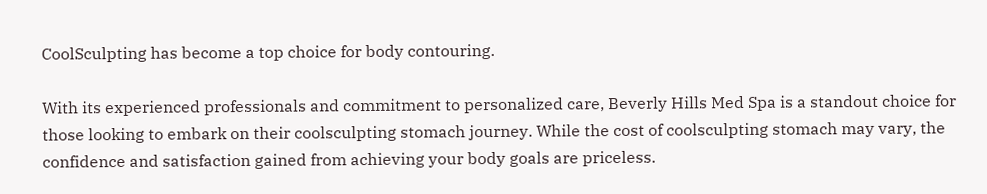CoolSculpting has become a top choice for body contouring.

With its experienced professionals and commitment to personalized care, Beverly Hills Med Spa is a standout choice for those looking to embark on their coolsculpting stomach journey. While the cost of coolsculpting stomach may vary, the confidence and satisfaction gained from achieving your body goals are priceless.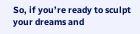So, if you’re ready to sculpt your dreams and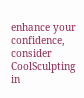enhance your confidence, consider CoolSculpting in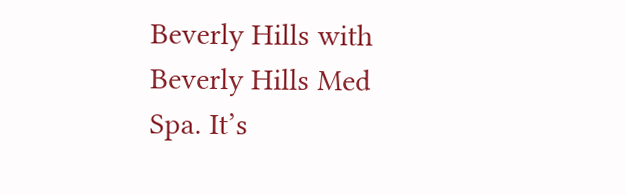Beverly Hills with Beverly Hills Med Spa. It’s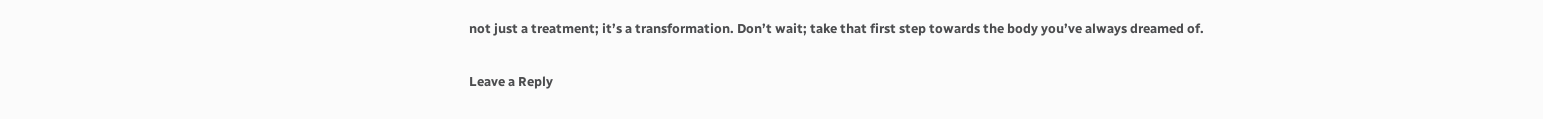not just a treatment; it’s a transformation. Don’t wait; take that first step towards the body you’ve always dreamed of.

Leave a Reply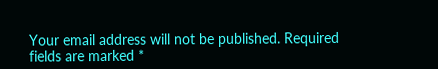Your email address will not be published. Required fields are marked *